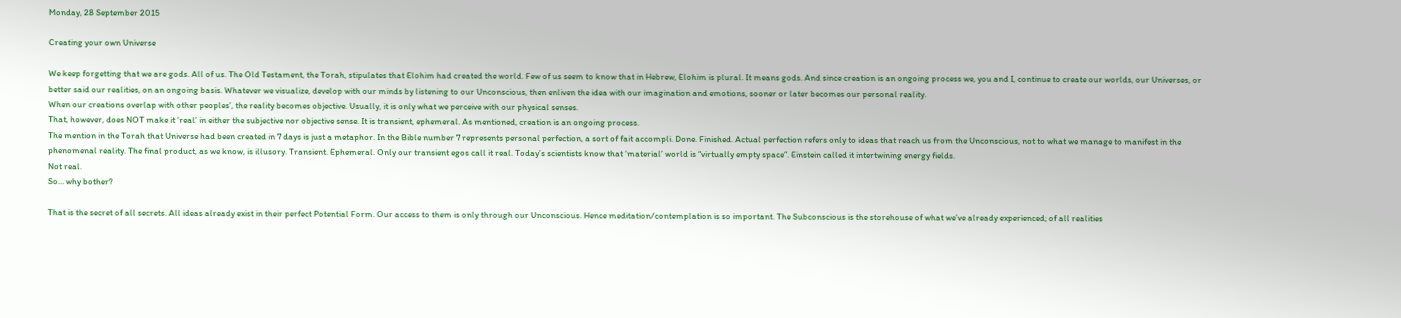Monday, 28 September 2015

Creating your own Universe

We keep forgetting that we are gods. All of us. The Old Testament, the Torah, stipulates that Elohim had created the world. Few of us seem to know that in Hebrew, Elohim is plural. It means gods. And since creation is an ongoing process we, you and I, continue to create our worlds, our Universes, or better said our realities, on an ongoing basis. Whatever we visualize, develop with our minds by listening to our Unconscious, then enliven the idea with our imagination and emotions, sooner or later becomes our personal reality.
When our creations overlap with other peoples’, the reality becomes objective. Usually, it is only what we perceive with our physical senses.
That, however, does NOT make it ‘real’ in either the subjective nor objective sense. It is transient, ephemeral. As mentioned, creation is an ongoing process.
The mention in the Torah that Universe had been created in 7 days is just a metaphor. In the Bible number 7 represents personal perfection, a sort of fait accompli. Done. Finished. Actual perfection refers only to ideas that reach us from the Unconscious, not to what we manage to manifest in the phenomenal reality. The final product, as we know, is illusory. Transient. Ephemeral. Only our transient egos call it real. Today’s scientists know that ‘material’ world is “virtually empty space”. Einstein called it intertwining energy fields.
Not real.
So… why bother?

That is the secret of all secrets. All ideas already exist in their perfect Potential Form. Our access to them is only through our Unconscious. Hence meditation/contemplation is so important. The Subconscious is the storehouse of what we’ve already experienced; of all realities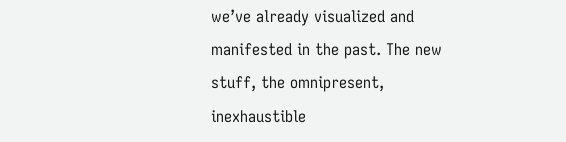we’ve already visualized and manifested in the past. The new stuff, the omnipresent, inexhaustible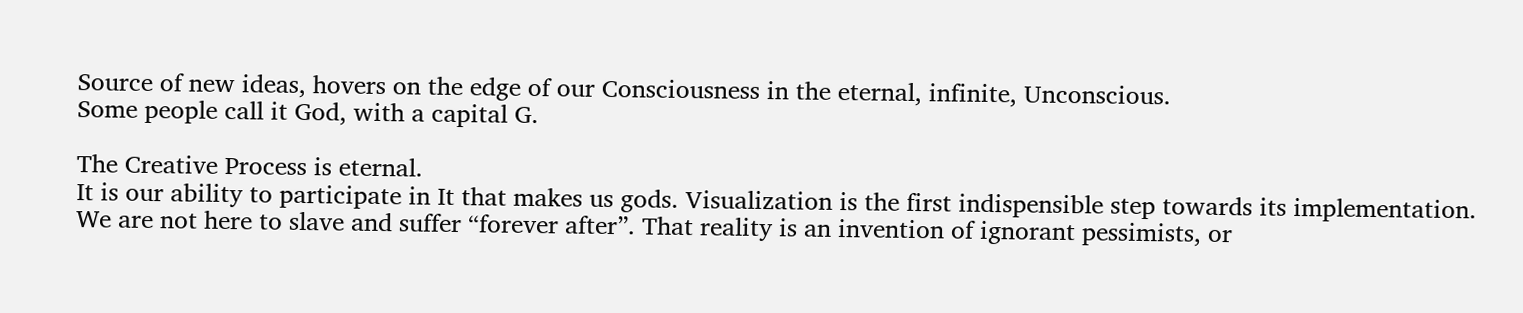Source of new ideas, hovers on the edge of our Consciousness in the eternal, infinite, Unconscious.
Some people call it God, with a capital G.

The Creative Process is eternal.
It is our ability to participate in It that makes us gods. Visualization is the first indispensible step towards its implementation. We are not here to slave and suffer “forever after”. That reality is an invention of ignorant pessimists, or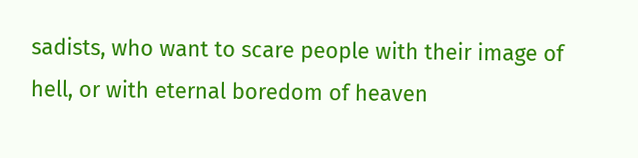sadists, who want to scare people with their image of hell, or with eternal boredom of heaven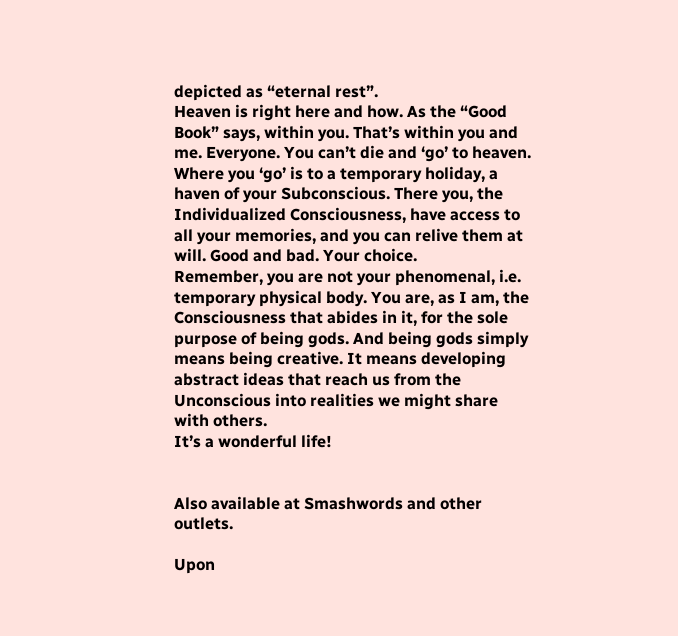depicted as “eternal rest”.
Heaven is right here and how. As the “Good Book” says, within you. That’s within you and me. Everyone. You can’t die and ‘go’ to heaven. Where you ‘go’ is to a temporary holiday, a haven of your Subconscious. There you, the Individualized Consciousness, have access to all your memories, and you can relive them at will. Good and bad. Your choice.
Remember, you are not your phenomenal, i.e. temporary physical body. You are, as I am, the Consciousness that abides in it, for the sole purpose of being gods. And being gods simply means being creative. It means developing abstract ideas that reach us from the Unconscious into realities we might share with others.
It’s a wonderful life!


Also available at Smashwords and other outlets.

Upon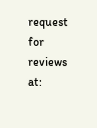request for reviews at: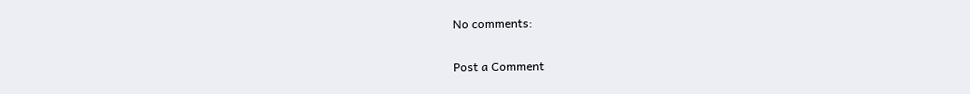No comments:

Post a Comment